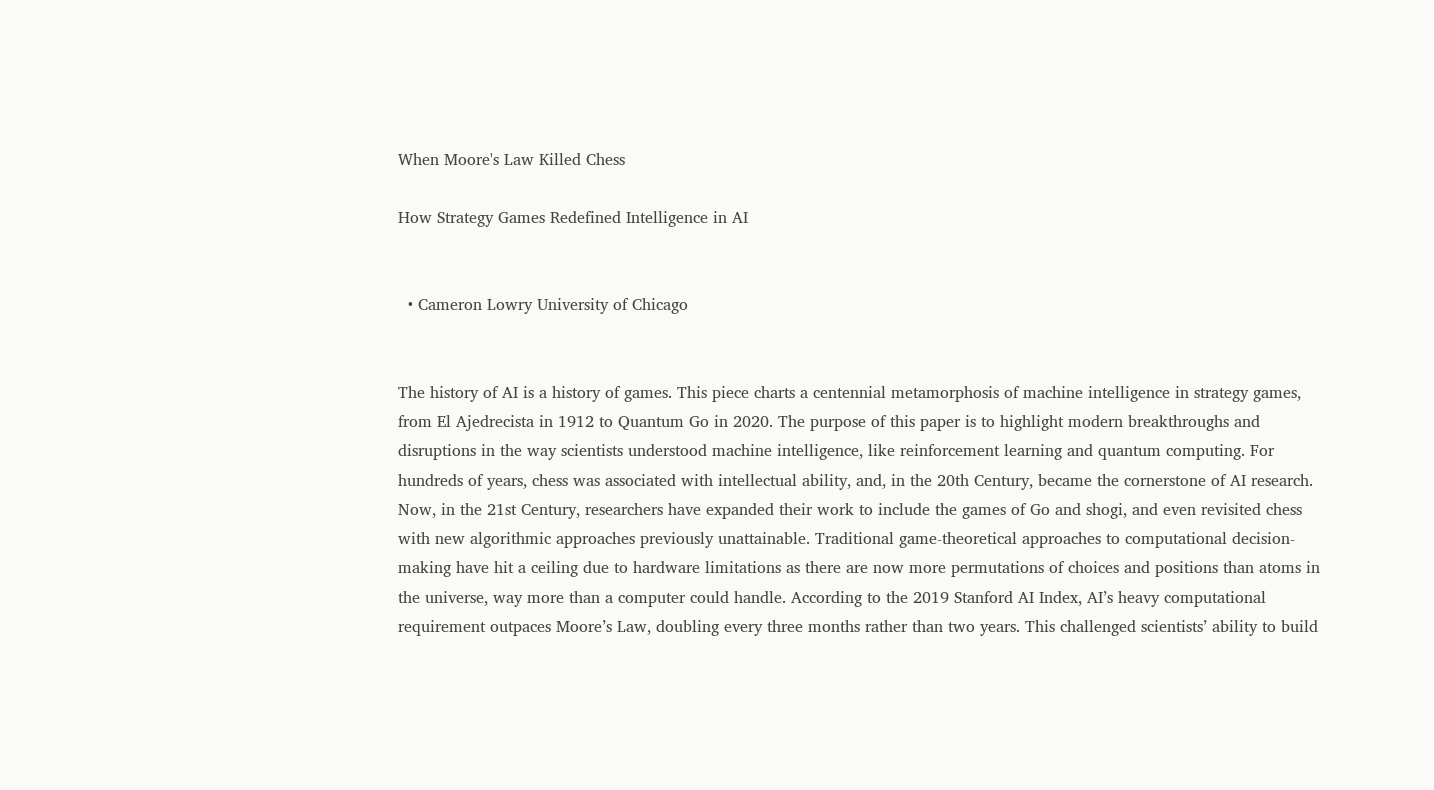When Moore's Law Killed Chess

How Strategy Games Redefined Intelligence in AI


  • Cameron Lowry University of Chicago


The history of AI is a history of games. This piece charts a centennial metamorphosis of machine intelligence in strategy games, from El Ajedrecista in 1912 to Quantum Go in 2020. The purpose of this paper is to highlight modern breakthroughs and disruptions in the way scientists understood machine intelligence, like reinforcement learning and quantum computing. For hundreds of years, chess was associated with intellectual ability, and, in the 20th Century, became the cornerstone of AI research. Now, in the 21st Century, researchers have expanded their work to include the games of Go and shogi, and even revisited chess with new algorithmic approaches previously unattainable. Traditional game-theoretical approaches to computational decision-making have hit a ceiling due to hardware limitations as there are now more permutations of choices and positions than atoms in the universe, way more than a computer could handle. According to the 2019 Stanford AI Index, AI’s heavy computational requirement outpaces Moore’s Law, doubling every three months rather than two years. This challenged scientists’ ability to build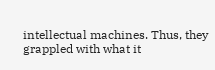intellectual machines. Thus, they grappled with what it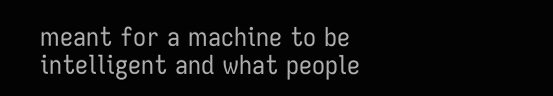meant for a machine to be intelligent and what people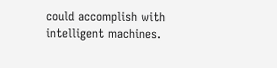could accomplish with intelligent machines.